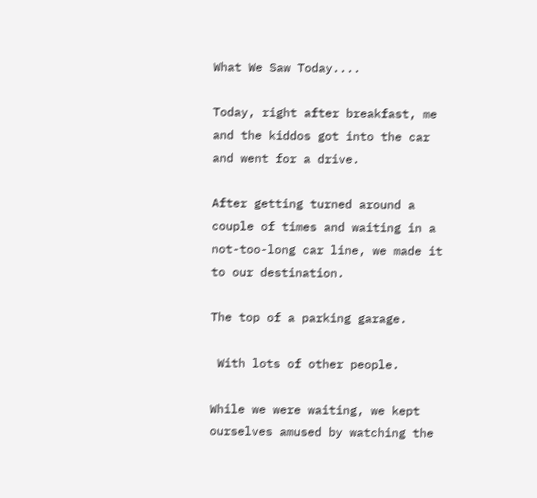What We Saw Today....

Today, right after breakfast, me and the kiddos got into the car and went for a drive.

After getting turned around a couple of times and waiting in a not-too-long car line, we made it to our destination.

The top of a parking garage.

 With lots of other people.

While we were waiting, we kept ourselves amused by watching the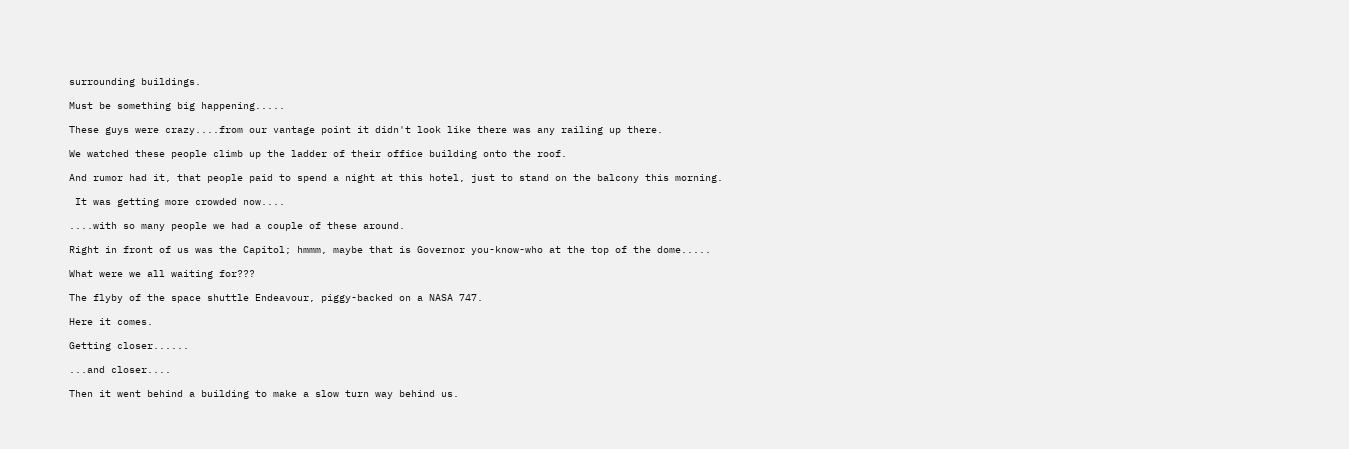surrounding buildings.

Must be something big happening.....

These guys were crazy....from our vantage point it didn't look like there was any railing up there.

We watched these people climb up the ladder of their office building onto the roof.

And rumor had it, that people paid to spend a night at this hotel, just to stand on the balcony this morning.

 It was getting more crowded now....

....with so many people we had a couple of these around.

Right in front of us was the Capitol; hmmm, maybe that is Governor you-know-who at the top of the dome.....

What were we all waiting for???

The flyby of the space shuttle Endeavour, piggy-backed on a NASA 747.

Here it comes.

Getting closer......

...and closer....

Then it went behind a building to make a slow turn way behind us.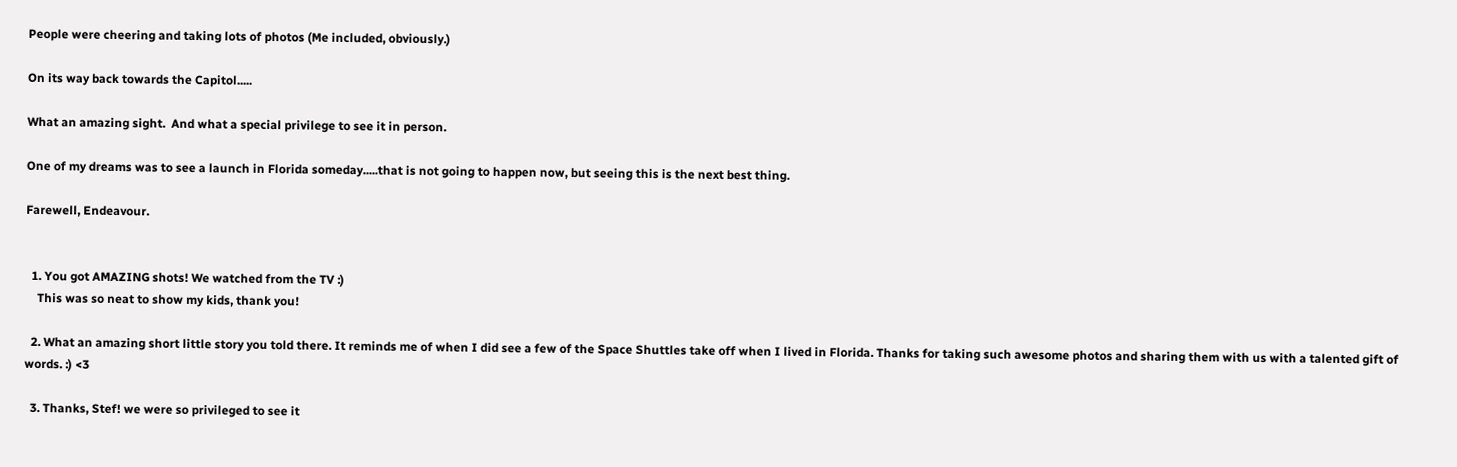People were cheering and taking lots of photos (Me included, obviously.)

On its way back towards the Capitol.....

What an amazing sight.  And what a special privilege to see it in person.

One of my dreams was to see a launch in Florida someday.....that is not going to happen now, but seeing this is the next best thing.

Farewell, Endeavour.


  1. You got AMAZING shots! We watched from the TV :)
    This was so neat to show my kids, thank you!

  2. What an amazing short little story you told there. It reminds me of when I did see a few of the Space Shuttles take off when I lived in Florida. Thanks for taking such awesome photos and sharing them with us with a talented gift of words. :) <3

  3. Thanks, Stef! we were so privileged to see it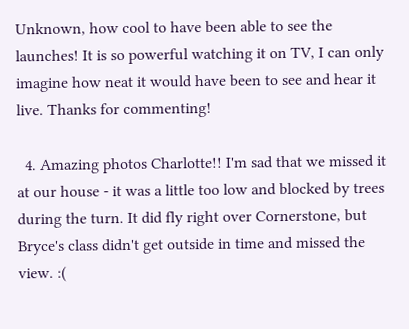Unknown, how cool to have been able to see the launches! It is so powerful watching it on TV, I can only imagine how neat it would have been to see and hear it live. Thanks for commenting!

  4. Amazing photos Charlotte!! I'm sad that we missed it at our house - it was a little too low and blocked by trees during the turn. It did fly right over Cornerstone, but Bryce's class didn't get outside in time and missed the view. :(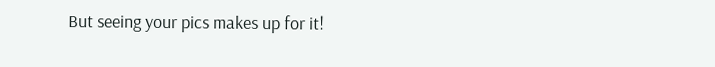But seeing your pics makes up for it!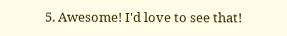5. Awesome! I'd love to see that!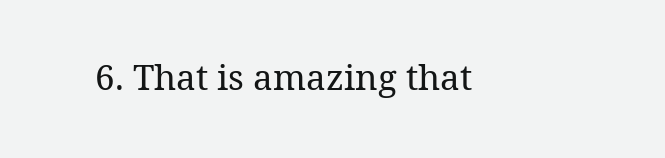6. That is amazing that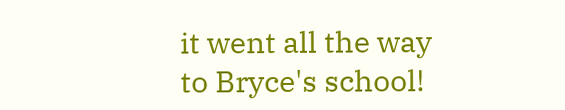it went all the way to Bryce's school!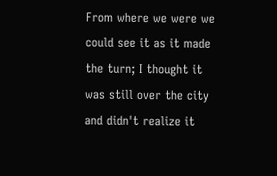From where we were we could see it as it made the turn; I thought it was still over the city and didn't realize it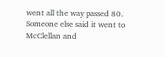went all the way passed 80. Someone else said it went to McClellan and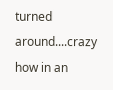turned around....crazy how in an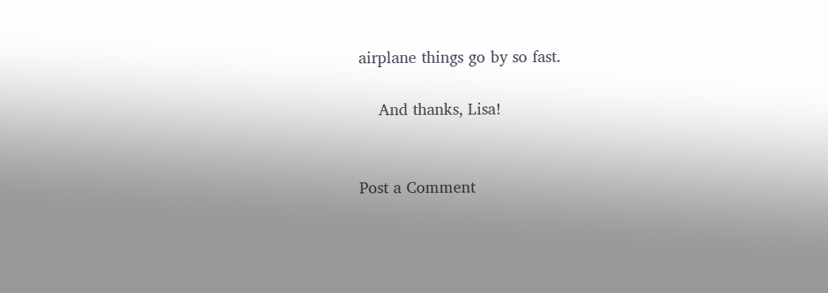airplane things go by so fast.

    And thanks, Lisa!


Post a Comment